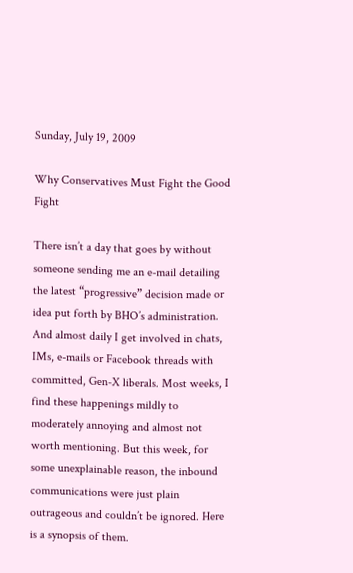Sunday, July 19, 2009

Why Conservatives Must Fight the Good Fight

There isn’t a day that goes by without someone sending me an e-mail detailing the latest “progressive” decision made or idea put forth by BHO’s administration. And almost daily I get involved in chats, IMs, e-mails or Facebook threads with committed, Gen-X liberals. Most weeks, I find these happenings mildly to moderately annoying and almost not worth mentioning. But this week, for some unexplainable reason, the inbound communications were just plain outrageous and couldn’t be ignored. Here is a synopsis of them.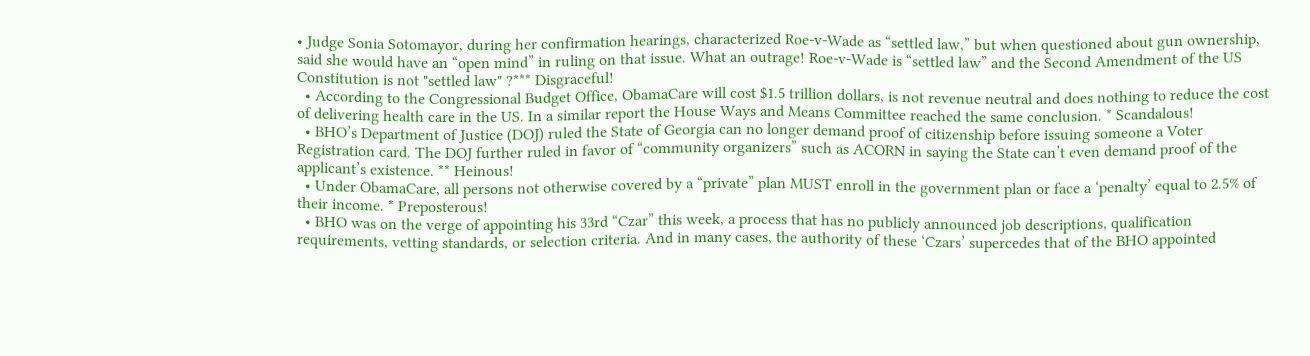• Judge Sonia Sotomayor, during her confirmation hearings, characterized Roe-v-Wade as “settled law,” but when questioned about gun ownership, said she would have an “open mind” in ruling on that issue. What an outrage! Roe-v-Wade is “settled law” and the Second Amendment of the US Constitution is not "settled law" ?*** Disgraceful!
  • According to the Congressional Budget Office, ObamaCare will cost $1.5 trillion dollars, is not revenue neutral and does nothing to reduce the cost of delivering health care in the US. In a similar report the House Ways and Means Committee reached the same conclusion. * Scandalous!
  • BHO’s Department of Justice (DOJ) ruled the State of Georgia can no longer demand proof of citizenship before issuing someone a Voter Registration card. The DOJ further ruled in favor of “community organizers” such as ACORN in saying the State can’t even demand proof of the applicant’s existence. ** Heinous!
  • Under ObamaCare, all persons not otherwise covered by a “private” plan MUST enroll in the government plan or face a ‘penalty’ equal to 2.5% of their income. * Preposterous!
  • BHO was on the verge of appointing his 33rd “Czar” this week, a process that has no publicly announced job descriptions, qualification requirements, vetting standards, or selection criteria. And in many cases, the authority of these ‘Czars’ supercedes that of the BHO appointed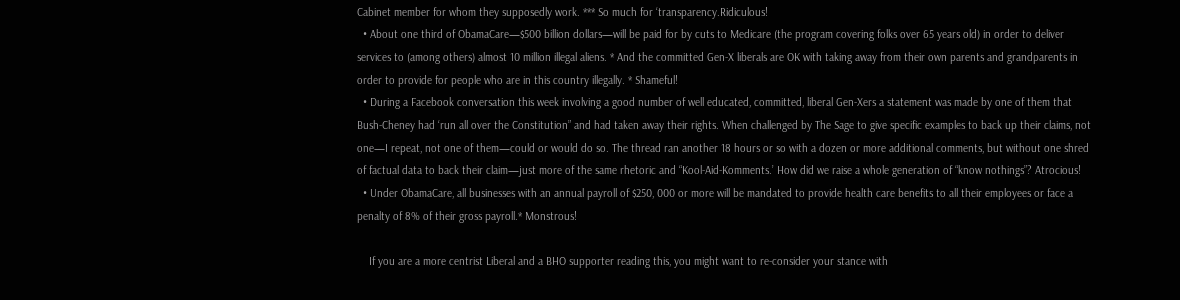Cabinet member for whom they supposedly work. *** So much for ‘transparency.Ridiculous!
  • About one third of ObamaCare—$500 billion dollars—will be paid for by cuts to Medicare (the program covering folks over 65 years old) in order to deliver services to (among others) almost 10 million illegal aliens. * And the committed Gen-X liberals are OK with taking away from their own parents and grandparents in order to provide for people who are in this country illegally. * Shameful!
  • During a Facebook conversation this week involving a good number of well educated, committed, liberal Gen-Xers a statement was made by one of them that Bush-Cheney had ‘run all over the Constitution” and had taken away their rights. When challenged by The Sage to give specific examples to back up their claims, not one—I repeat, not one of them—could or would do so. The thread ran another 18 hours or so with a dozen or more additional comments, but without one shred of factual data to back their claim—just more of the same rhetoric and “Kool-Aid-Komments.’ How did we raise a whole generation of “know nothings”? Atrocious!
  • Under ObamaCare, all businesses with an annual payroll of $250, 000 or more will be mandated to provide health care benefits to all their employees or face a penalty of 8% of their gross payroll.* Monstrous!

    If you are a more centrist Liberal and a BHO supporter reading this, you might want to re-consider your stance with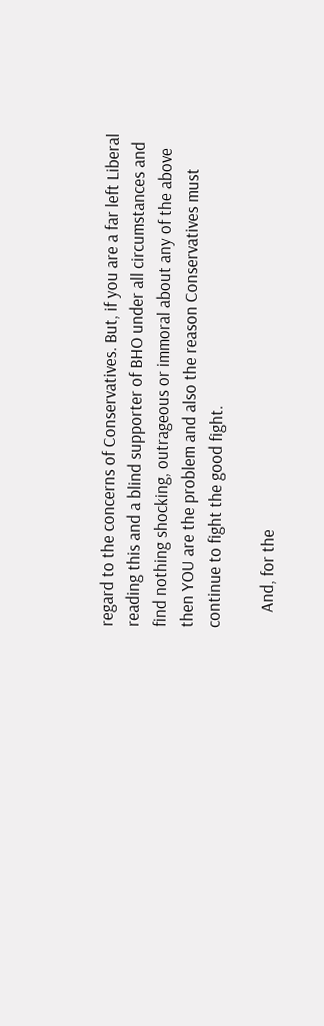regard to the concerns of Conservatives. But, if you are a far left Liberal reading this and a blind supporter of BHO under all circumstances and find nothing shocking, outrageous or immoral about any of the above then YOU are the problem and also the reason Conservatives must continue to fight the good fight.

    And, for the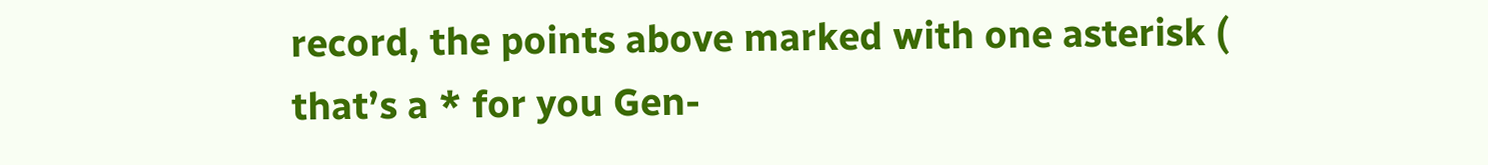record, the points above marked with one asterisk ( that’s a * for you Gen-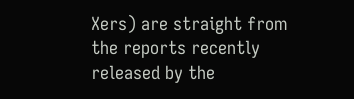Xers) are straight from the reports recently released by the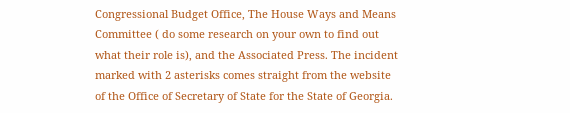Congressional Budget Office, The House Ways and Means Committee ( do some research on your own to find out what their role is), and the Associated Press. The incident marked with 2 asterisks comes straight from the website of the Office of Secretary of State for the State of Georgia.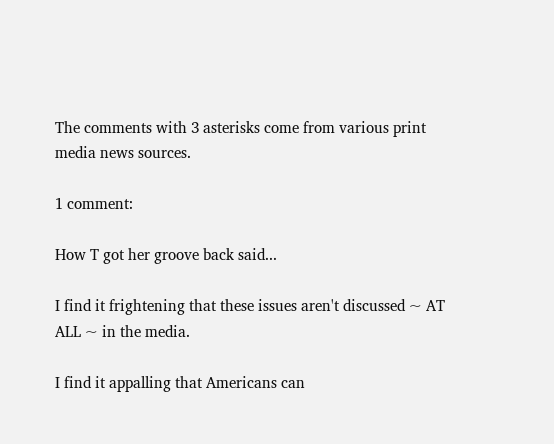The comments with 3 asterisks come from various print media news sources.

1 comment:

How T got her groove back said...

I find it frightening that these issues aren't discussed ~ AT ALL ~ in the media.

I find it appalling that Americans can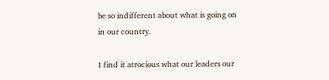be so indifferent about what is going on in our country.

I find it atrocious what our leaders our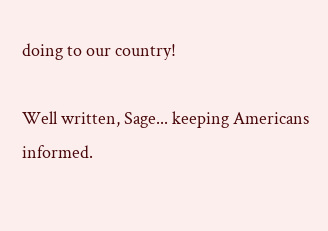doing to our country!

Well written, Sage... keeping Americans informed.